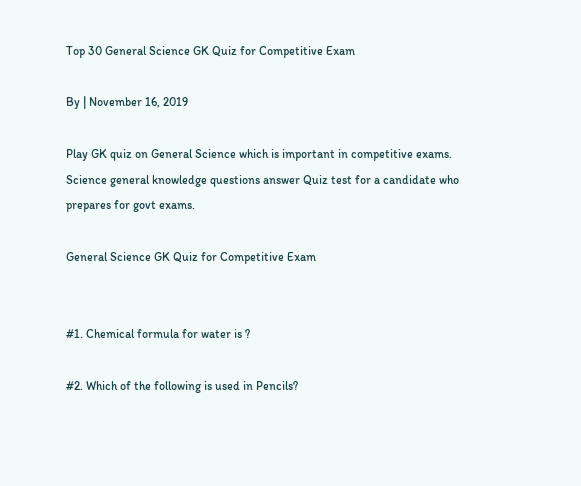Top 30 General Science GK Quiz for Competitive Exam

By | November 16, 2019

Play GK quiz on General Science which is important in competitive exams. Science general knowledge questions answer Quiz test for a candidate who prepares for govt exams.

General Science GK Quiz for Competitive Exam


#1. Chemical formula for water is ?

#2. Which of the following is used in Pencils?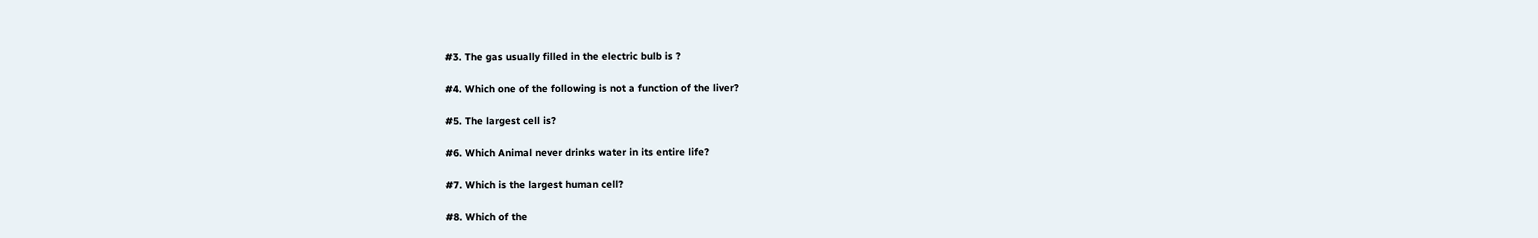#3. The gas usually filled in the electric bulb is ?

#4. Which one of the following is not a function of the liver?

#5. The largest cell is?

#6. Which Animal never drinks water in its entire life?

#7. Which is the largest human cell?

#8. Which of the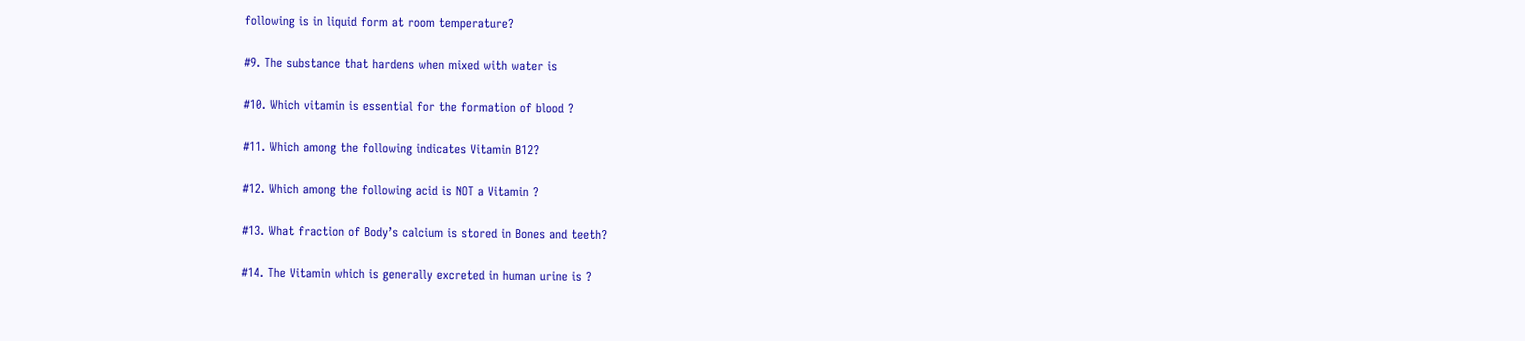following is in liquid form at room temperature?

#9. The substance that hardens when mixed with water is

#10. Which vitamin is essential for the formation of blood ?

#11. Which among the following indicates Vitamin B12?

#12. Which among the following acid is NOT a Vitamin ?

#13. What fraction of Body’s calcium is stored in Bones and teeth?

#14. The Vitamin which is generally excreted in human urine is ?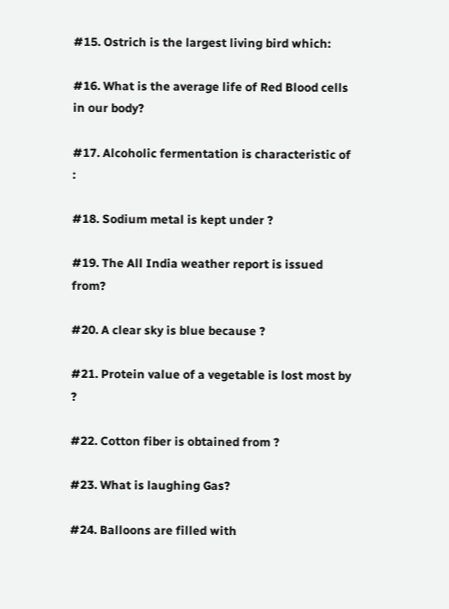#15. Ostrich is the largest living bird which:

#16. What is the average life of Red Blood cells in our body?

#17. Alcoholic fermentation is characteristic of :

#18. Sodium metal is kept under ?

#19. The All India weather report is issued from?

#20. A clear sky is blue because ?

#21. Protein value of a vegetable is lost most by ?

#22. Cotton fiber is obtained from ?

#23. What is laughing Gas?

#24. Balloons are filled with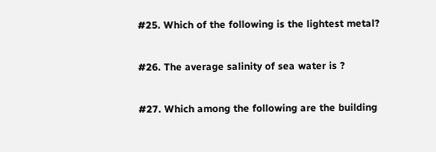#25. Which of the following is the lightest metal?

#26. The average salinity of sea water is ?

#27. Which among the following are the building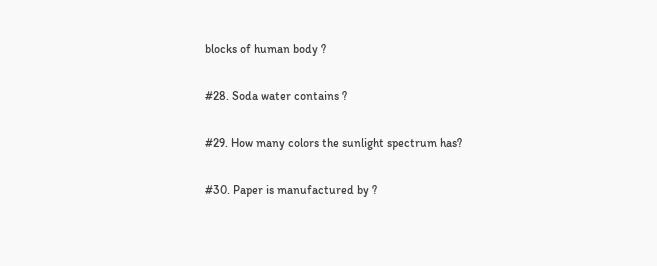blocks of human body ?

#28. Soda water contains ?

#29. How many colors the sunlight spectrum has?

#30. Paper is manufactured by ?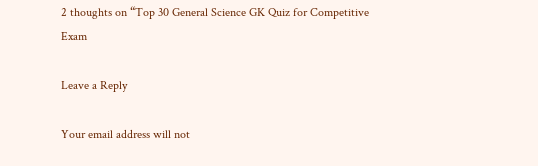2 thoughts on “Top 30 General Science GK Quiz for Competitive Exam

Leave a Reply

Your email address will not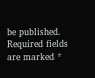be published. Required fields are marked *